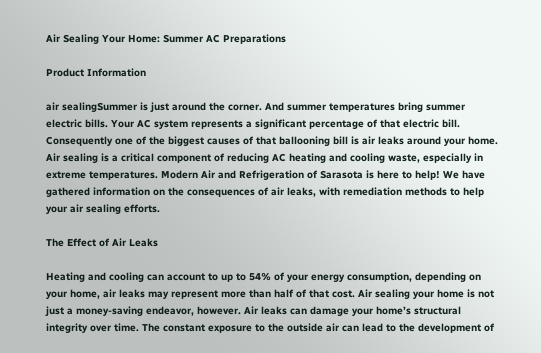Air Sealing Your Home: Summer AC Preparations

Product Information

air sealingSummer is just around the corner. And summer temperatures bring summer electric bills. Your AC system represents a significant percentage of that electric bill. Consequently one of the biggest causes of that ballooning bill is air leaks around your home. Air sealing is a critical component of reducing AC heating and cooling waste, especially in extreme temperatures. Modern Air and Refrigeration of Sarasota is here to help! We have gathered information on the consequences of air leaks, with remediation methods to help your air sealing efforts.

The Effect of Air Leaks

Heating and cooling can account to up to 54% of your energy consumption, depending on your home, air leaks may represent more than half of that cost. Air sealing your home is not just a money-saving endeavor, however. Air leaks can damage your home’s structural integrity over time. The constant exposure to the outside air can lead to the development of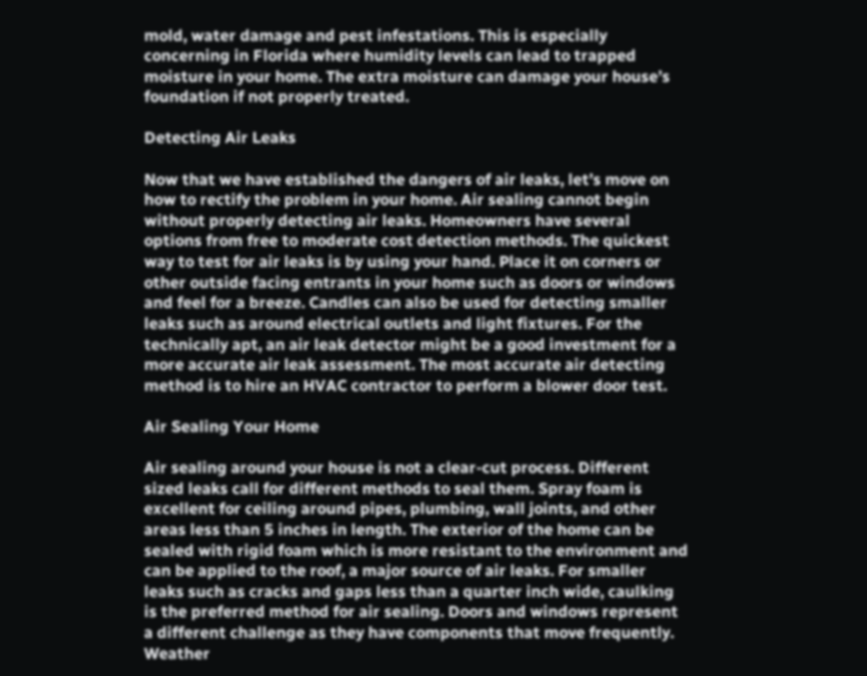mold, water damage and pest infestations. This is especially concerning in Florida where humidity levels can lead to trapped moisture in your home. The extra moisture can damage your house’s foundation if not properly treated.

Detecting Air Leaks

Now that we have established the dangers of air leaks, let’s move on how to rectify the problem in your home. Air sealing cannot begin without properly detecting air leaks. Homeowners have several options from free to moderate cost detection methods. The quickest way to test for air leaks is by using your hand. Place it on corners or other outside facing entrants in your home such as doors or windows and feel for a breeze. Candles can also be used for detecting smaller leaks such as around electrical outlets and light fixtures. For the technically apt, an air leak detector might be a good investment for a more accurate air leak assessment. The most accurate air detecting method is to hire an HVAC contractor to perform a blower door test.

Air Sealing Your Home

Air sealing around your house is not a clear-cut process. Different sized leaks call for different methods to seal them. Spray foam is excellent for ceiling around pipes, plumbing, wall joints, and other areas less than 5 inches in length. The exterior of the home can be sealed with rigid foam which is more resistant to the environment and can be applied to the roof, a major source of air leaks. For smaller leaks such as cracks and gaps less than a quarter inch wide, caulking is the preferred method for air sealing. Doors and windows represent a different challenge as they have components that move frequently. Weather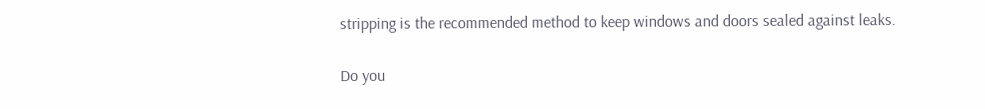stripping is the recommended method to keep windows and doors sealed against leaks.

Do you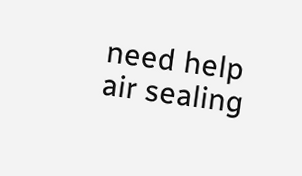need help air sealing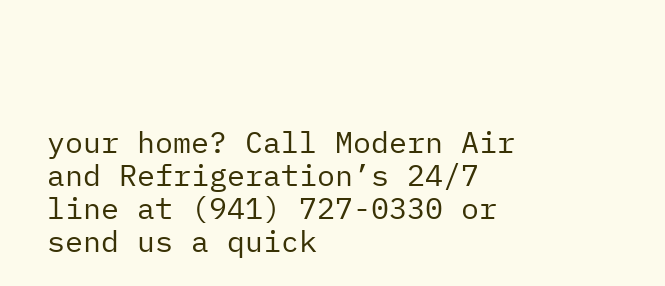your home? Call Modern Air and Refrigeration’s 24/7 line at (941) 727-0330 or send us a quick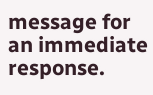message for an immediate response.